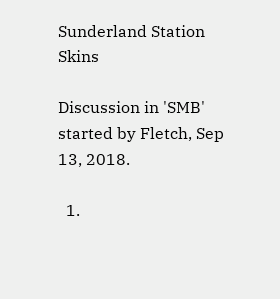Sunderland Station Skins

Discussion in 'SMB' started by Fletch, Sep 13, 2018.

  1.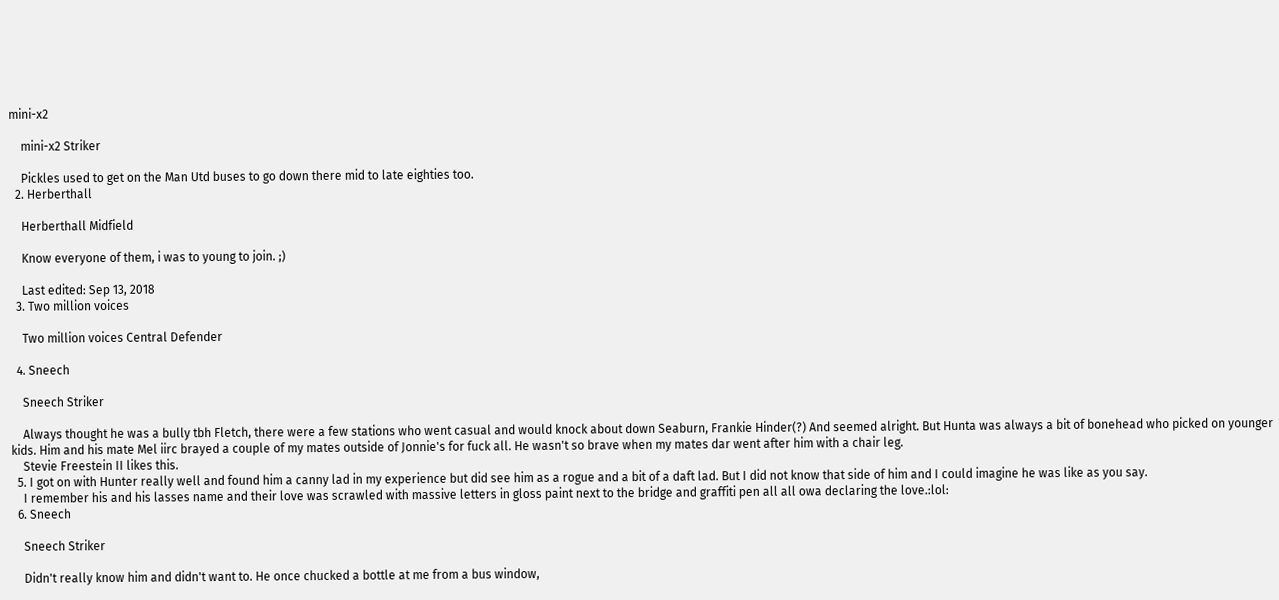mini-x2

    mini-x2 Striker

    Pickles used to get on the Man Utd buses to go down there mid to late eighties too.
  2. Herberthall

    Herberthall Midfield

    Know everyone of them, i was to young to join. ;)

    Last edited: Sep 13, 2018
  3. Two million voices

    Two million voices Central Defender

  4. Sneech

    Sneech Striker

    Always thought he was a bully tbh Fletch, there were a few stations who went casual and would knock about down Seaburn, Frankie Hinder(?) And seemed alright. But Hunta was always a bit of bonehead who picked on younger kids. Him and his mate Mel iirc brayed a couple of my mates outside of Jonnie's for fuck all. He wasn't so brave when my mates dar went after him with a chair leg.
    Stevie Freestein II likes this.
  5. I got on with Hunter really well and found him a canny lad in my experience but did see him as a rogue and a bit of a daft lad. But I did not know that side of him and I could imagine he was like as you say.
    I remember his and his lasses name and their love was scrawled with massive letters in gloss paint next to the bridge and graffiti pen all all owa declaring the love.:lol:
  6. Sneech

    Sneech Striker

    Didn't really know him and didn't want to. He once chucked a bottle at me from a bus window,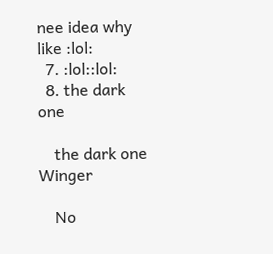nee idea why like :lol:
  7. :lol::lol:
  8. the dark one

    the dark one Winger

    No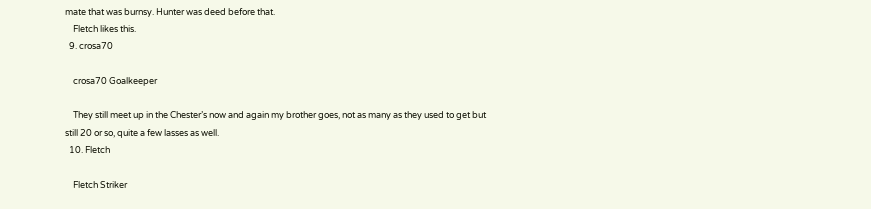mate that was burnsy. Hunter was deed before that.
    Fletch likes this.
  9. crosa70

    crosa70 Goalkeeper

    They still meet up in the Chester’s now and again my brother goes, not as many as they used to get but still 20 or so, quite a few lasses as well.
  10. Fletch

    Fletch Striker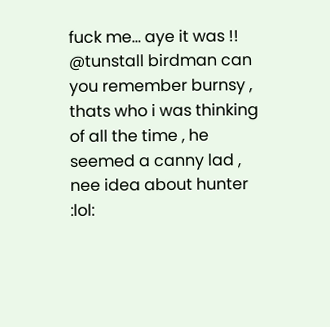fuck me... aye it was !! @tunstall birdman can you remember burnsy , thats who i was thinking of all the time , he seemed a canny lad , nee idea about hunter :lol: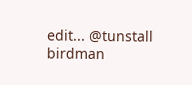edit... @tunstall birdman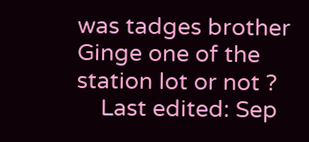was tadges brother Ginge one of the station lot or not ?
    Last edited: Sep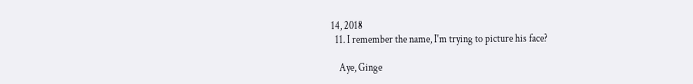14, 2018
  11. I remember the name, I'm trying to picture his face?

    Aye, Ginge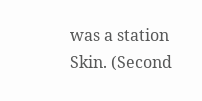was a station Skin. (Second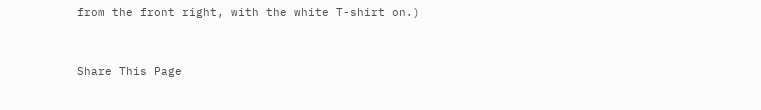from the front right, with the white T-shirt on.)


Share This Page